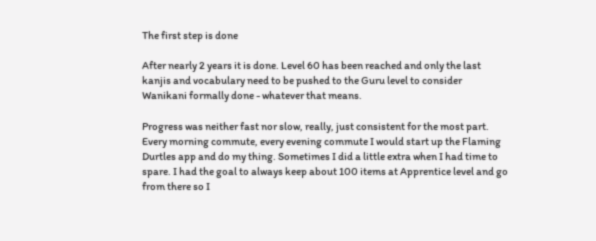The first step is done

After nearly 2 years it is done. Level 60 has been reached and only the last kanjis and vocabulary need to be pushed to the Guru level to consider Wanikani formally done - whatever that means.

Progress was neither fast nor slow, really, just consistent for the most part. Every morning commute, every evening commute I would start up the Flaming Durtles app and do my thing. Sometimes I did a little extra when I had time to spare. I had the goal to always keep about 100 items at Apprentice level and go from there so I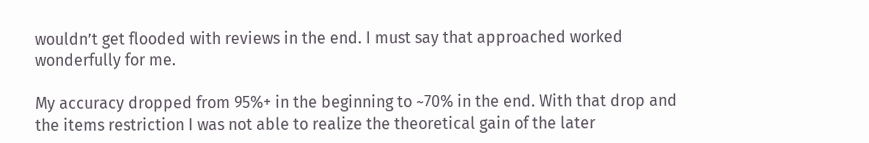wouldn’t get flooded with reviews in the end. I must say that approached worked wonderfully for me.

My accuracy dropped from 95%+ in the beginning to ~70% in the end. With that drop and the items restriction I was not able to realize the theoretical gain of the later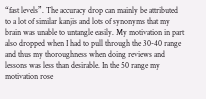“fast levels”. The accuracy drop can mainly be attributed to a lot of similar kanjis and lots of synonyms that my brain was unable to untangle easily. My motivation in part also dropped when I had to pull through the 30-40 range and thus my thoroughness when doing reviews and lessons was less than desirable. In the 50 range my motivation rose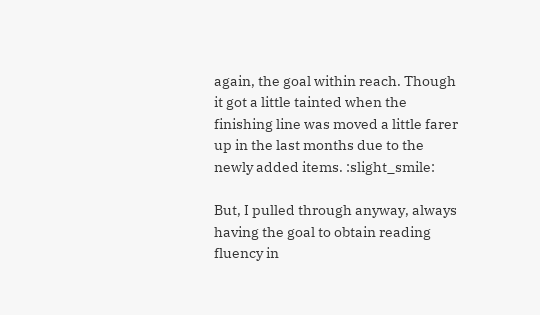again, the goal within reach. Though it got a little tainted when the finishing line was moved a little farer up in the last months due to the newly added items. :slight_smile:

But, I pulled through anyway, always having the goal to obtain reading fluency in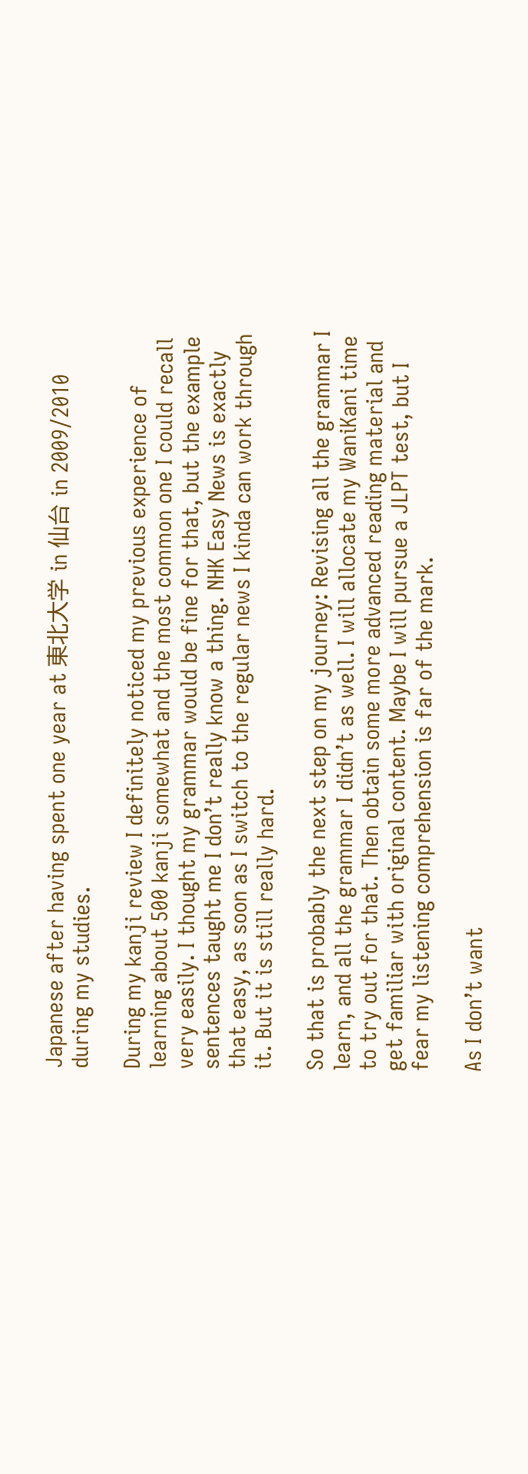Japanese after having spent one year at 東北大学 in 仙台 in 2009/2010 during my studies.

During my kanji review I definitely noticed my previous experience of learning about 500 kanji somewhat and the most common one I could recall very easily. I thought my grammar would be fine for that, but the example sentences taught me I don’t really know a thing. NHK Easy News is exactly that easy, as soon as I switch to the regular news I kinda can work through it. But it is still really hard.

So that is probably the next step on my journey: Revising all the grammar I learn, and all the grammar I didn’t as well. I will allocate my WaniKani time to try out for that. Then obtain some more advanced reading material and get familiar with original content. Maybe I will pursue a JLPT test, but I fear my listening comprehension is far of the mark.

As I don’t want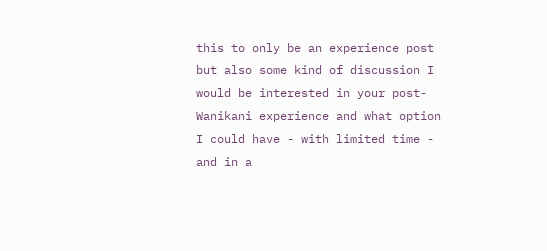this to only be an experience post but also some kind of discussion I would be interested in your post-Wanikani experience and what option I could have - with limited time - and in a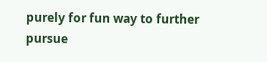purely for fun way to further pursue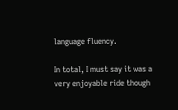language fluency.

In total, I must say it was a very enjoyable ride though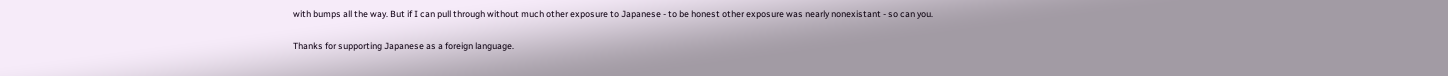with bumps all the way. But if I can pull through without much other exposure to Japanese - to be honest other exposure was nearly nonexistant - so can you.

Thanks for supporting Japanese as a foreign language.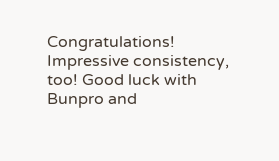Congratulations! Impressive consistency, too! Good luck with Bunpro and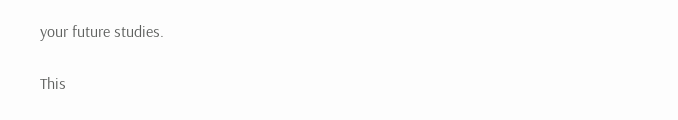your future studies.

This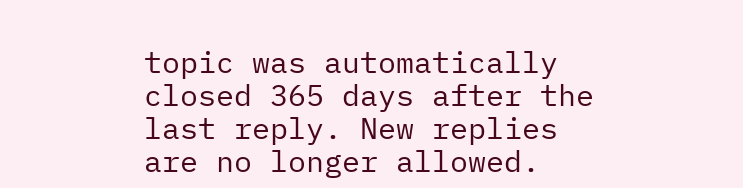topic was automatically closed 365 days after the last reply. New replies are no longer allowed.